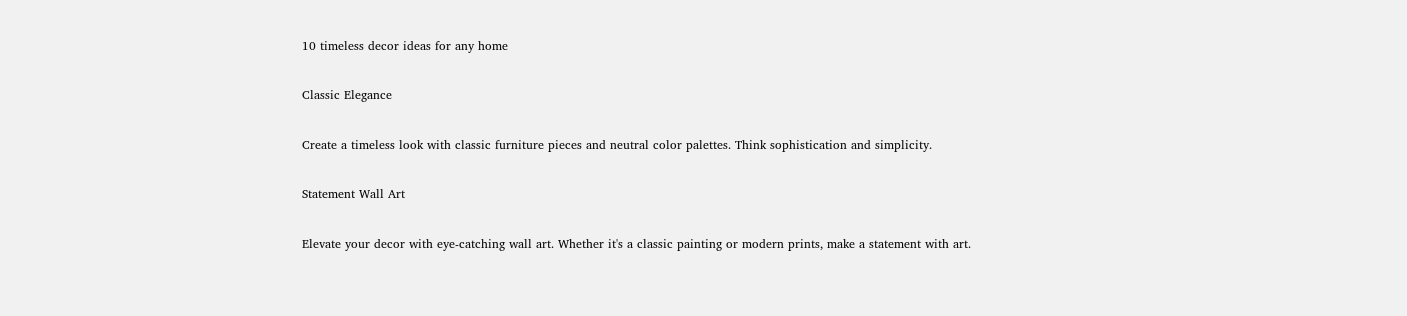10 timeless decor ideas for any home

Classic Elegance

Create a timeless look with classic furniture pieces and neutral color palettes. Think sophistication and simplicity.

Statement Wall Art

Elevate your decor with eye-catching wall art. Whether it's a classic painting or modern prints, make a statement with art.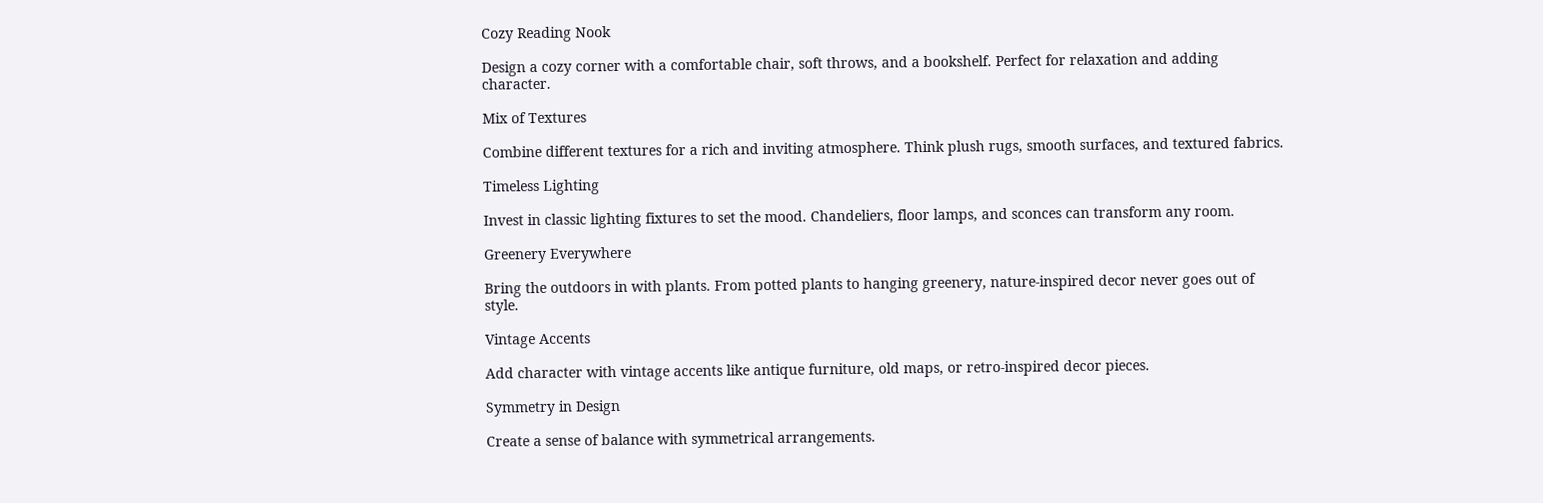Cozy Reading Nook

Design a cozy corner with a comfortable chair, soft throws, and a bookshelf. Perfect for relaxation and adding character.

Mix of Textures

Combine different textures for a rich and inviting atmosphere. Think plush rugs, smooth surfaces, and textured fabrics.

Timeless Lighting

Invest in classic lighting fixtures to set the mood. Chandeliers, floor lamps, and sconces can transform any room.

Greenery Everywhere

Bring the outdoors in with plants. From potted plants to hanging greenery, nature-inspired decor never goes out of style.

Vintage Accents

Add character with vintage accents like antique furniture, old maps, or retro-inspired decor pieces.

Symmetry in Design

Create a sense of balance with symmetrical arrangements.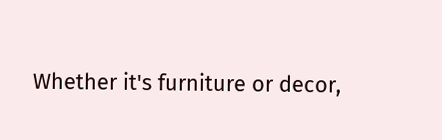Whether it's furniture or decor,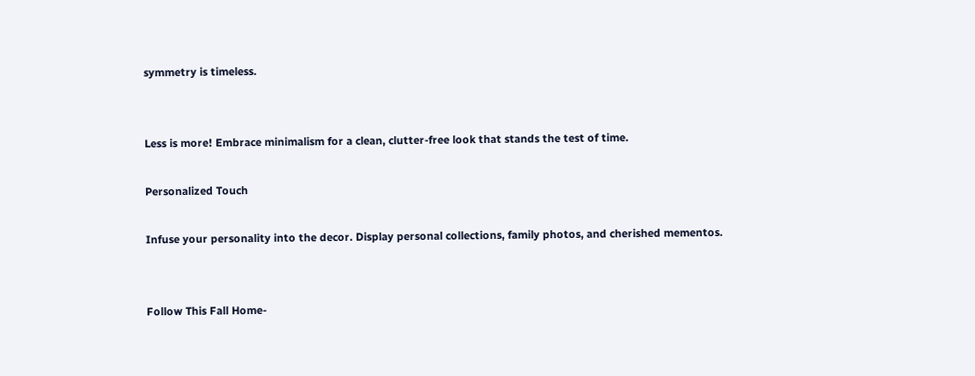symmetry is timeless.


Less is more! Embrace minimalism for a clean, clutter-free look that stands the test of time.

Personalized Touch

Infuse your personality into the decor. Display personal collections, family photos, and cherished mementos.


Follow This Fall Home-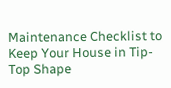Maintenance Checklist to Keep Your House in Tip-Top Shape